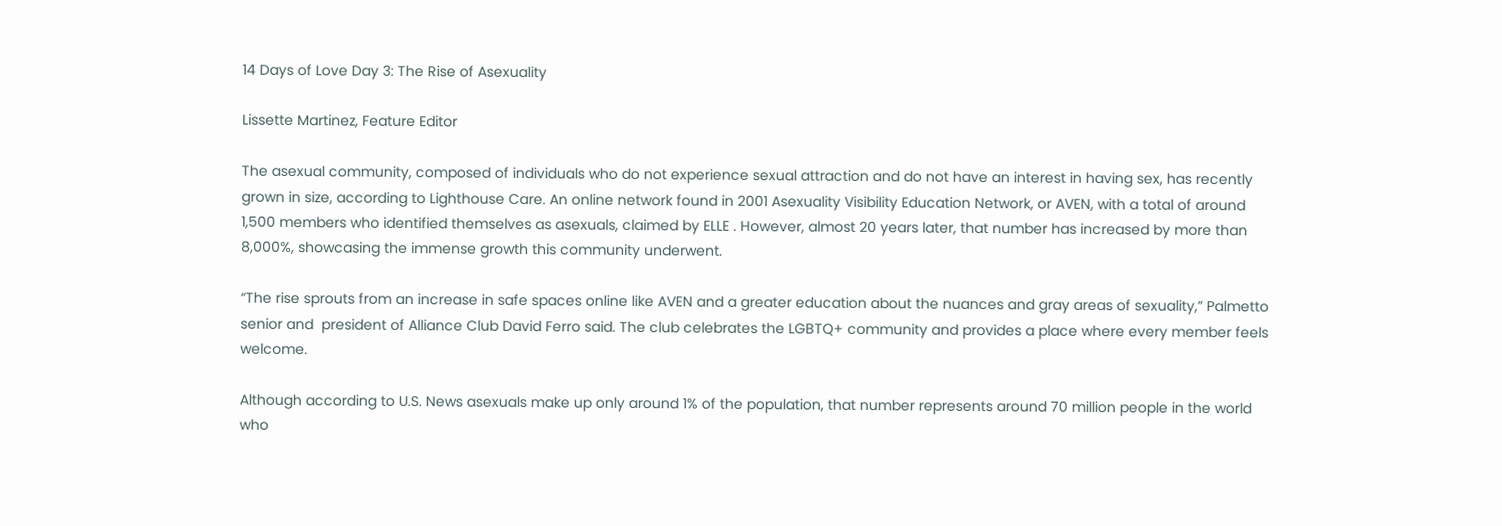14 Days of Love Day 3: The Rise of Asexuality

Lissette Martinez, Feature Editor

The asexual community, composed of individuals who do not experience sexual attraction and do not have an interest in having sex, has recently grown in size, according to Lighthouse Care. An online network found in 2001 Asexuality Visibility Education Network, or AVEN, with a total of around 1,500 members who identified themselves as asexuals, claimed by ELLE . However, almost 20 years later, that number has increased by more than 8,000%, showcasing the immense growth this community underwent.

“The rise sprouts from an increase in safe spaces online like AVEN and a greater education about the nuances and gray areas of sexuality,” Palmetto senior and  president of Alliance Club David Ferro said. The club celebrates the LGBTQ+ community and provides a place where every member feels welcome.

Although according to U.S. News asexuals make up only around 1% of the population, that number represents around 70 million people in the world who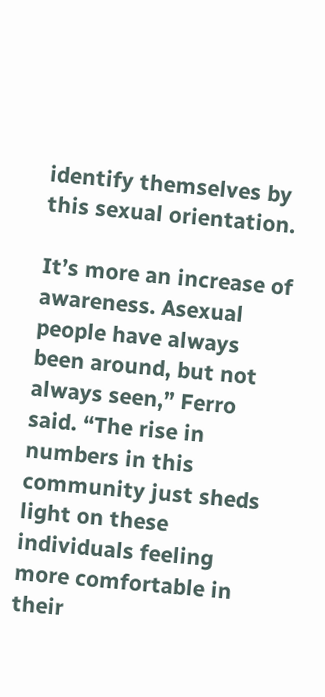identify themselves by this sexual orientation.

It’s more an increase of awareness. Asexual people have always been around, but not always seen,” Ferro said. “The rise in numbers in this community just sheds light on these individuals feeling more comfortable in their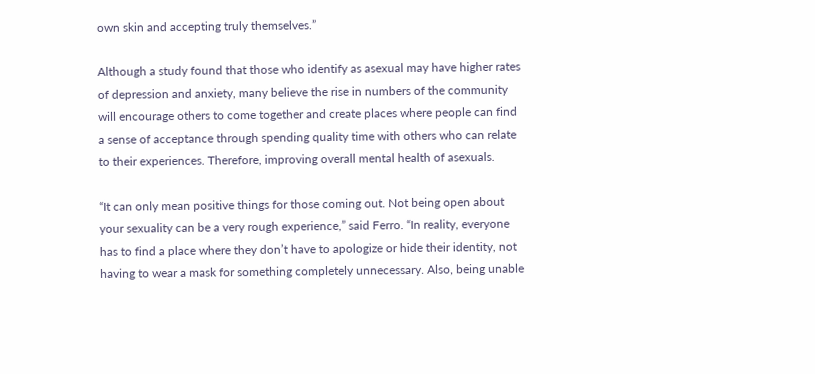own skin and accepting truly themselves.”

Although a study found that those who identify as asexual may have higher rates of depression and anxiety, many believe the rise in numbers of the community will encourage others to come together and create places where people can find a sense of acceptance through spending quality time with others who can relate to their experiences. Therefore, improving overall mental health of asexuals.

“It can only mean positive things for those coming out. Not being open about your sexuality can be a very rough experience,” said Ferro. “In reality, everyone has to find a place where they don’t have to apologize or hide their identity, not having to wear a mask for something completely unnecessary. Also, being unable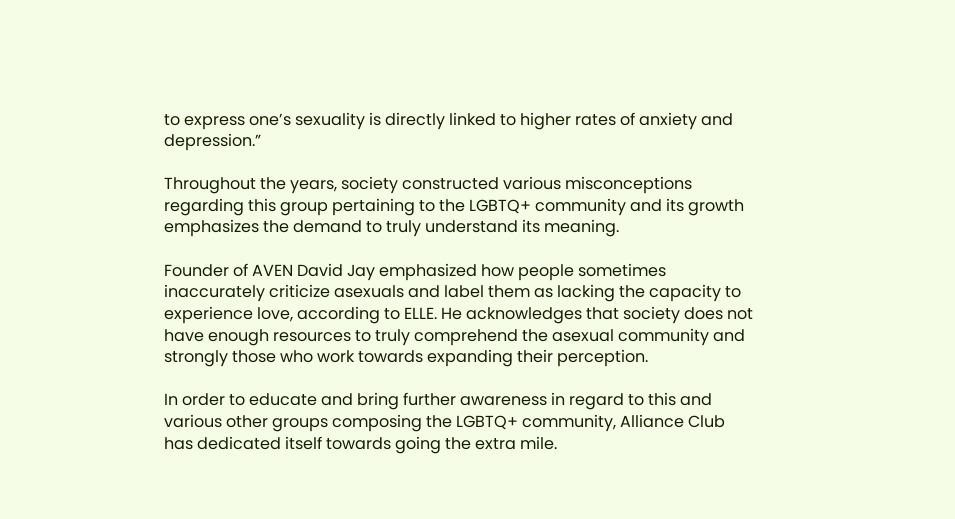to express one’s sexuality is directly linked to higher rates of anxiety and depression.”

Throughout the years, society constructed various misconceptions regarding this group pertaining to the LGBTQ+ community and its growth emphasizes the demand to truly understand its meaning.

Founder of AVEN David Jay emphasized how people sometimes inaccurately criticize asexuals and label them as lacking the capacity to experience love, according to ELLE. He acknowledges that society does not have enough resources to truly comprehend the asexual community and strongly those who work towards expanding their perception.

In order to educate and bring further awareness in regard to this and various other groups composing the LGBTQ+ community, Alliance Club has dedicated itself towards going the extra mile.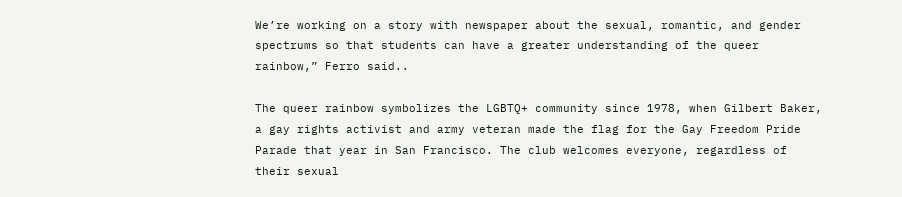We’re working on a story with newspaper about the sexual, romantic, and gender spectrums so that students can have a greater understanding of the queer rainbow,” Ferro said..

The queer rainbow symbolizes the LGBTQ+ community since 1978, when Gilbert Baker, a gay rights activist and army veteran made the flag for the Gay Freedom Pride Parade that year in San Francisco. The club welcomes everyone, regardless of their sexual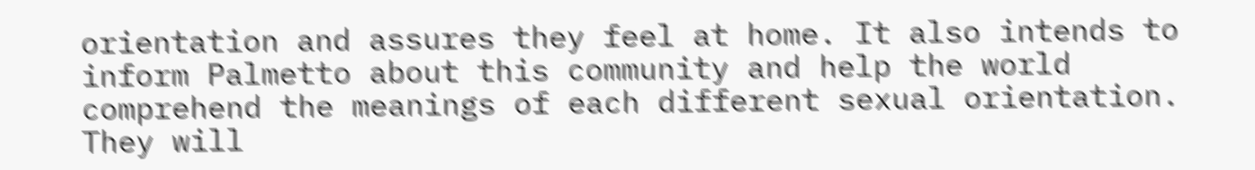orientation and assures they feel at home. It also intends to inform Palmetto about this community and help the world comprehend the meanings of each different sexual orientation. They will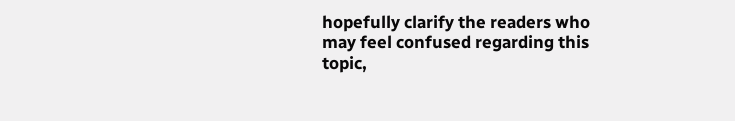hopefully clarify the readers who may feel confused regarding this topic,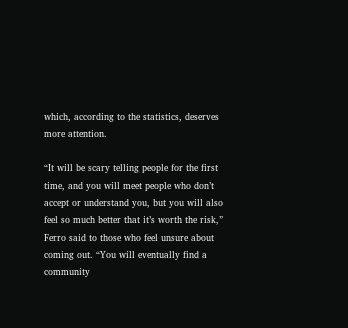which, according to the statistics, deserves more attention.

“It will be scary telling people for the first time, and you will meet people who don’t accept or understand you, but you will also feel so much better that it’s worth the risk,” Ferro said to those who feel unsure about coming out. “You will eventually find a community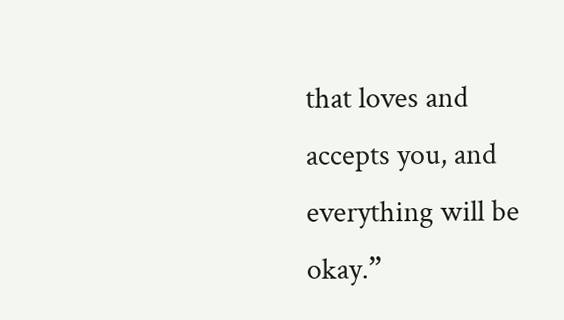that loves and accepts you, and everything will be okay.”